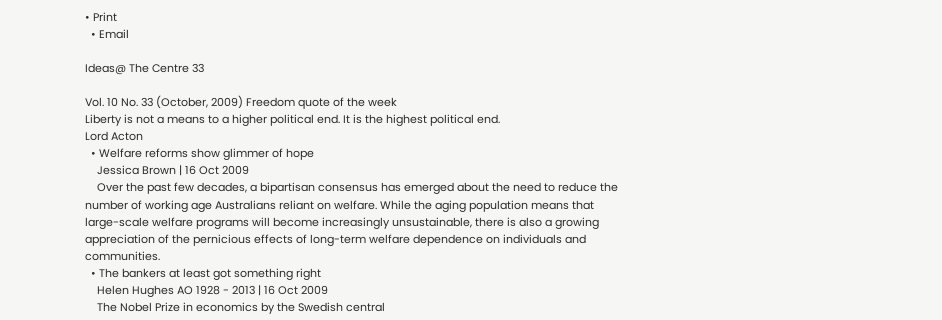• Print
  • Email

Ideas@ The Centre 33

Vol. 10 No. 33 (October, 2009) Freedom quote of the week
Liberty is not a means to a higher political end. It is the highest political end.
Lord Acton
  • Welfare reforms show glimmer of hope
    Jessica Brown | 16 Oct 2009
    Over the past few decades, a bipartisan consensus has emerged about the need to reduce the number of working age Australians reliant on welfare. While the aging population means that large-scale welfare programs will become increasingly unsustainable, there is also a growing appreciation of the pernicious effects of long-term welfare dependence on individuals and communities.
  • The bankers at least got something right
    Helen Hughes AO 1928 - 2013 | 16 Oct 2009
    The Nobel Prize in economics by the Swedish central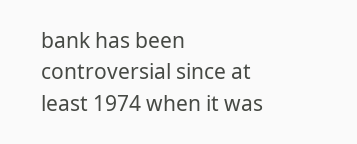bank has been controversial since at least 1974 when it was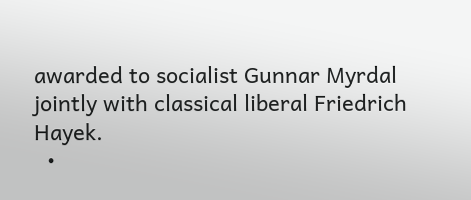awarded to socialist Gunnar Myrdal jointly with classical liberal Friedrich Hayek.
  •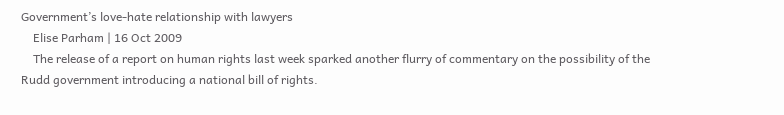Government’s love-hate relationship with lawyers
    Elise Parham | 16 Oct 2009
    The release of a report on human rights last week sparked another flurry of commentary on the possibility of the Rudd government introducing a national bill of rights.